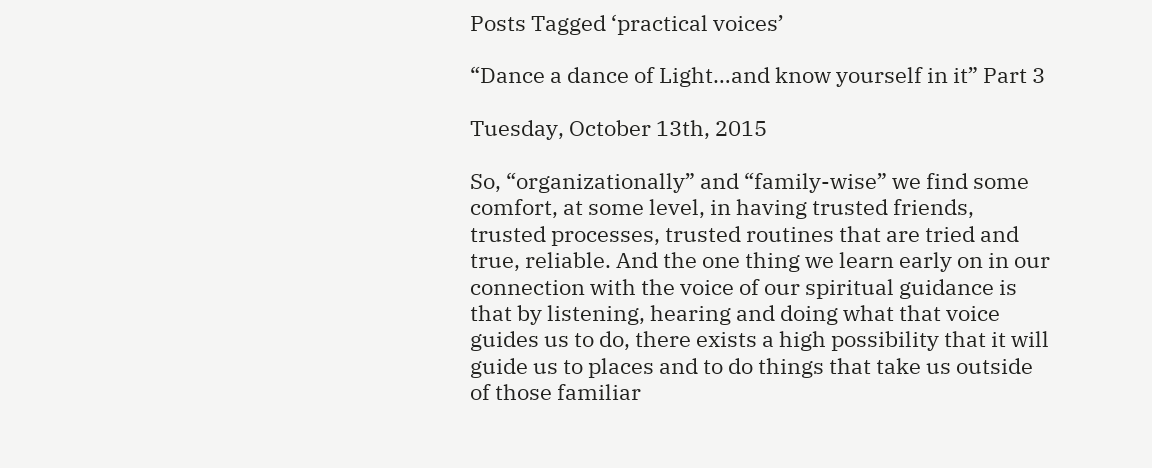Posts Tagged ‘practical voices’

“Dance a dance of Light…and know yourself in it” Part 3

Tuesday, October 13th, 2015

So, “organizationally” and “family-wise” we find some comfort, at some level, in having trusted friends, trusted processes, trusted routines that are tried and true, reliable. And the one thing we learn early on in our connection with the voice of our spiritual guidance is that by listening, hearing and doing what that voice guides us to do, there exists a high possibility that it will guide us to places and to do things that take us outside of those familiar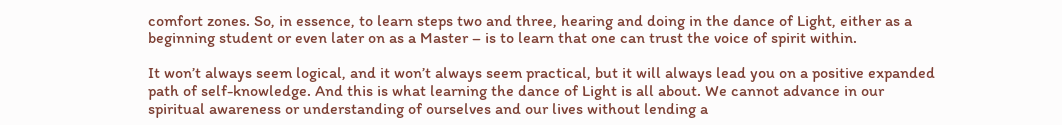comfort zones. So, in essence, to learn steps two and three, hearing and doing in the dance of Light, either as a beginning student or even later on as a Master – is to learn that one can trust the voice of spirit within.

It won’t always seem logical, and it won’t always seem practical, but it will always lead you on a positive expanded path of self-knowledge. And this is what learning the dance of Light is all about. We cannot advance in our spiritual awareness or understanding of ourselves and our lives without lending a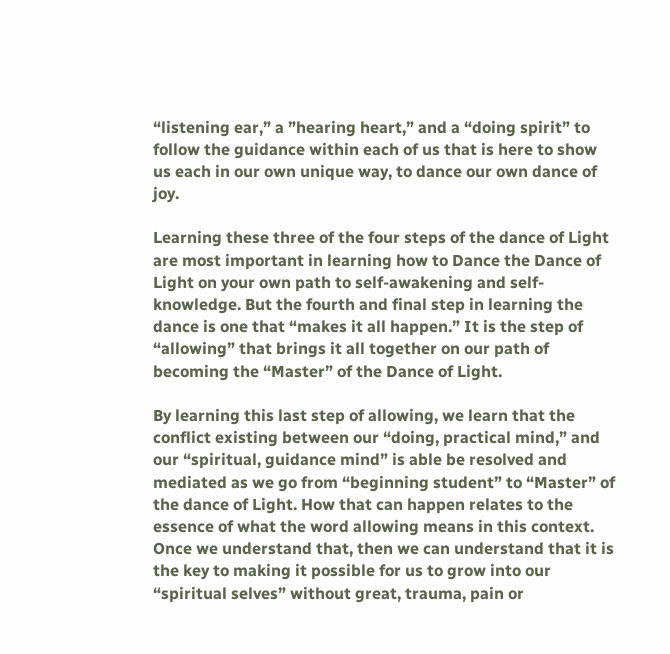“listening ear,” a ”hearing heart,” and a “doing spirit” to follow the guidance within each of us that is here to show us each in our own unique way, to dance our own dance of joy.

Learning these three of the four steps of the dance of Light are most important in learning how to Dance the Dance of Light on your own path to self-awakening and self-knowledge. But the fourth and final step in learning the dance is one that “makes it all happen.” It is the step of “allowing” that brings it all together on our path of becoming the “Master” of the Dance of Light.

By learning this last step of allowing, we learn that the conflict existing between our “doing, practical mind,” and our “spiritual, guidance mind” is able be resolved and mediated as we go from “beginning student” to “Master” of the dance of Light. How that can happen relates to the essence of what the word allowing means in this context. Once we understand that, then we can understand that it is the key to making it possible for us to grow into our “spiritual selves” without great, trauma, pain or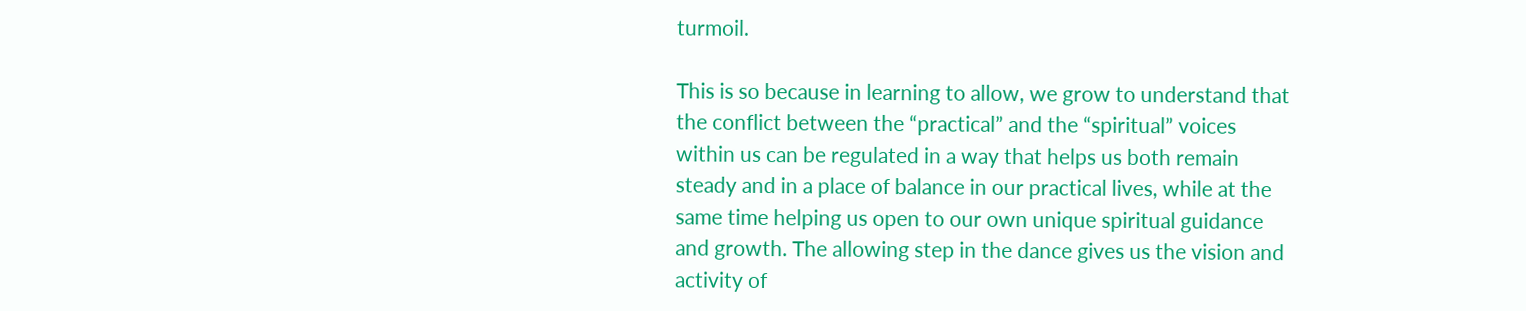turmoil.

This is so because in learning to allow, we grow to understand that the conflict between the “practical” and the “spiritual” voices within us can be regulated in a way that helps us both remain steady and in a place of balance in our practical lives, while at the same time helping us open to our own unique spiritual guidance and growth. The allowing step in the dance gives us the vision and activity of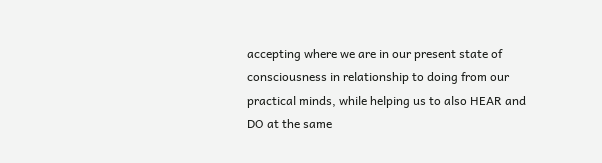accepting where we are in our present state of consciousness in relationship to doing from our practical minds, while helping us to also HEAR and DO at the same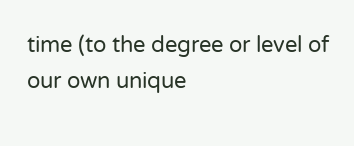time (to the degree or level of our own unique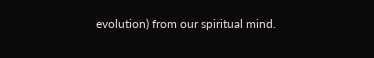evolution) from our spiritual mind.